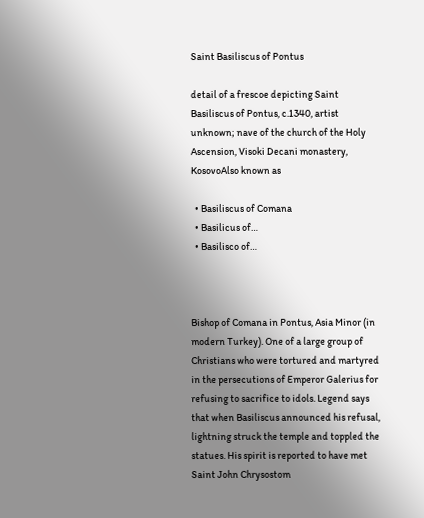Saint Basiliscus of Pontus

detail of a frescoe depicting Saint Basiliscus of Pontus, c.1340, artist unknown; nave of the church of the Holy Ascension, Visoki Decani monastery, KosovoAlso known as

  • Basiliscus of Comana
  • Basilicus of…
  • Basilisco of…



Bishop of Comana in Pontus, Asia Minor (in modern Turkey). One of a large group of Christians who were tortured and martyred in the persecutions of Emperor Galerius for refusing to sacrifice to idols. Legend says that when Basiliscus announced his refusal, lightning struck the temple and toppled the statues. His spirit is reported to have met Saint John Chrysostom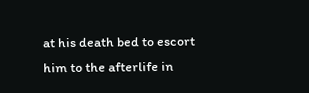at his death bed to escort him to the afterlife in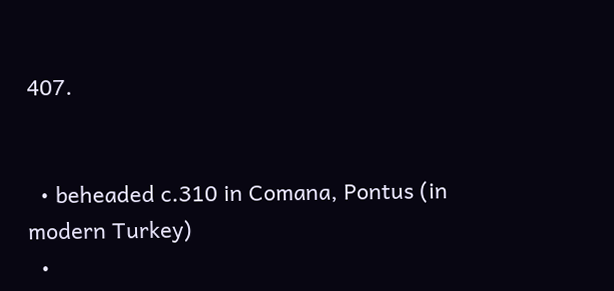407.


  • beheaded c.310 in Comana, Pontus (in modern Turkey)
  •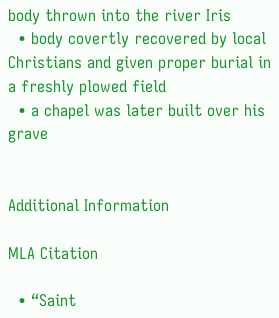body thrown into the river Iris
  • body covertly recovered by local Christians and given proper burial in a freshly plowed field
  • a chapel was later built over his grave


Additional Information

MLA Citation

  • “Saint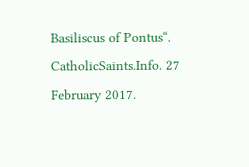Basiliscus of Pontus“. CatholicSaints.Info. 27 February 2017.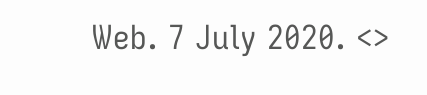Web. 7 July 2020. <>